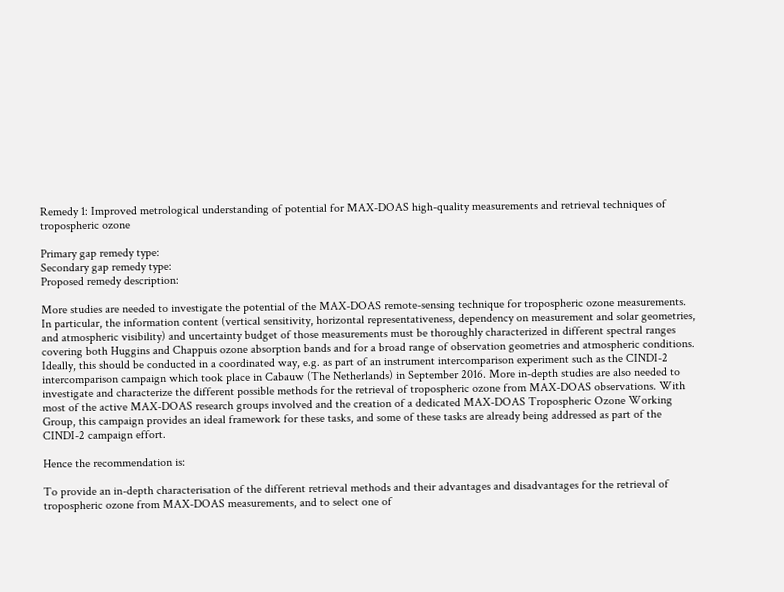Remedy 1: Improved metrological understanding of potential for MAX-DOAS high-quality measurements and retrieval techniques of tropospheric ozone

Primary gap remedy type:
Secondary gap remedy type:
Proposed remedy description:

More studies are needed to investigate the potential of the MAX-DOAS remote-sensing technique for tropospheric ozone measurements. In particular, the information content (vertical sensitivity, horizontal representativeness, dependency on measurement and solar geometries, and atmospheric visibility) and uncertainty budget of those measurements must be thoroughly characterized in different spectral ranges covering both Huggins and Chappuis ozone absorption bands and for a broad range of observation geometries and atmospheric conditions. Ideally, this should be conducted in a coordinated way, e.g. as part of an instrument intercomparison experiment such as the CINDI-2 intercomparison campaign which took place in Cabauw (The Netherlands) in September 2016. More in-depth studies are also needed to investigate and characterize the different possible methods for the retrieval of tropospheric ozone from MAX-DOAS observations. With most of the active MAX-DOAS research groups involved and the creation of a dedicated MAX-DOAS Tropospheric Ozone Working Group, this campaign provides an ideal framework for these tasks, and some of these tasks are already being addressed as part of the CINDI-2 campaign effort.

Hence the recommendation is:

To provide an in-depth characterisation of the different retrieval methods and their advantages and disadvantages for the retrieval of tropospheric ozone from MAX-DOAS measurements, and to select one of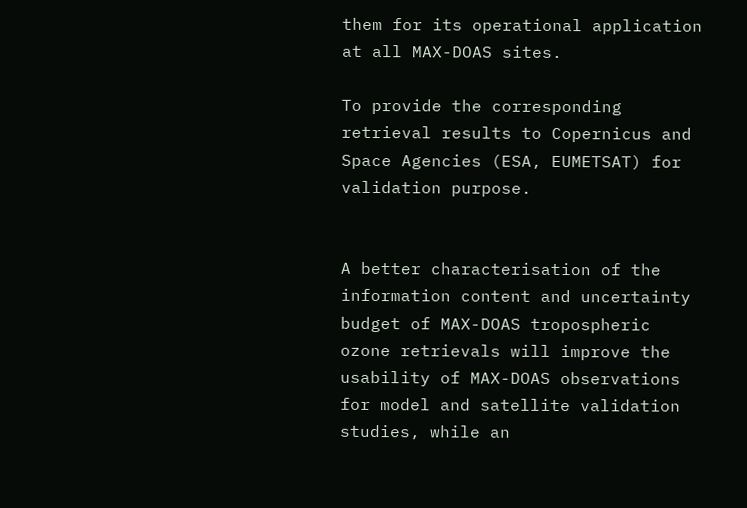them for its operational application at all MAX-DOAS sites.

To provide the corresponding retrieval results to Copernicus and Space Agencies (ESA, EUMETSAT) for validation purpose.


A better characterisation of the information content and uncertainty budget of MAX-DOAS tropospheric ozone retrievals will improve the usability of MAX-DOAS observations for model and satellite validation studies, while an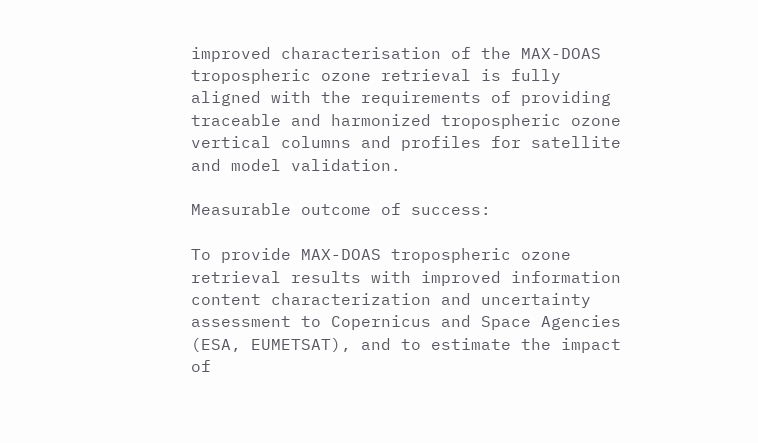improved characterisation of the MAX-DOAS tropospheric ozone retrieval is fully aligned with the requirements of providing traceable and harmonized tropospheric ozone vertical columns and profiles for satellite and model validation.

Measurable outcome of success:

To provide MAX-DOAS tropospheric ozone retrieval results with improved information content characterization and uncertainty assessment to Copernicus and Space Agencies (ESA, EUMETSAT), and to estimate the impact of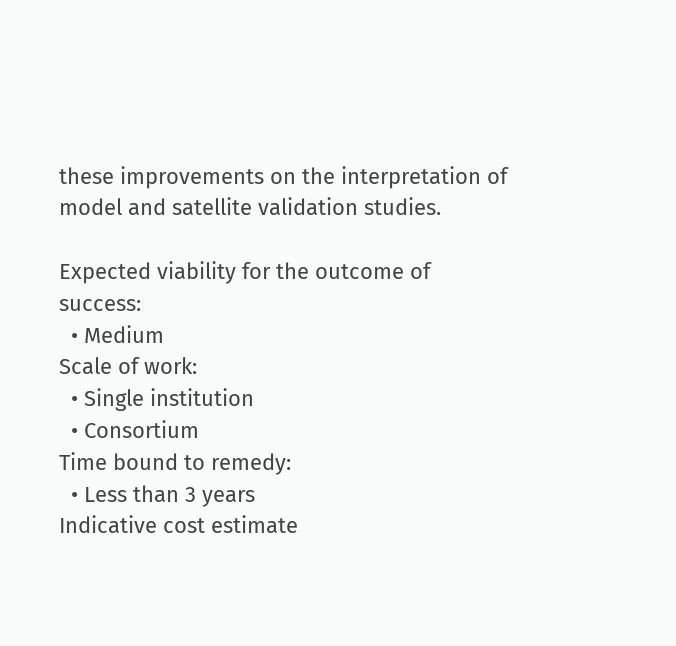these improvements on the interpretation of model and satellite validation studies.

Expected viability for the outcome of success:
  • Medium
Scale of work:
  • Single institution
  • Consortium
Time bound to remedy:
  • Less than 3 years
Indicative cost estimate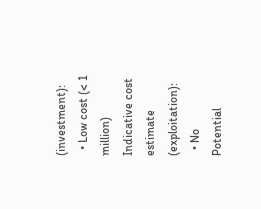(investment):
  • Low cost (< 1 million)
Indicative cost estimate (exploitation):
  • No
Potential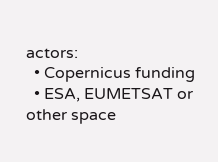actors:
  • Copernicus funding
  • ESA, EUMETSAT or other space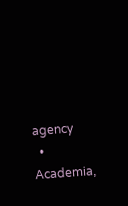agency
  • Academia,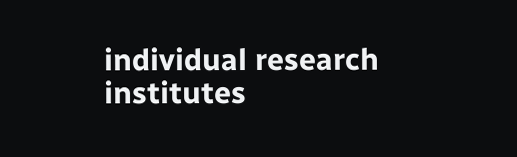individual research institutes